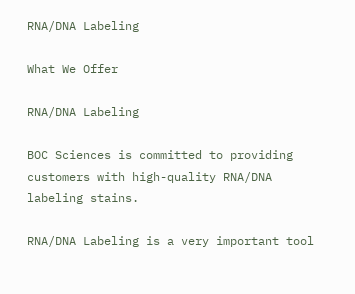RNA/DNA Labeling

What We Offer

RNA/DNA Labeling

BOC Sciences is committed to providing customers with high-quality RNA/DNA labeling stains.

RNA/DNA Labeling is a very important tool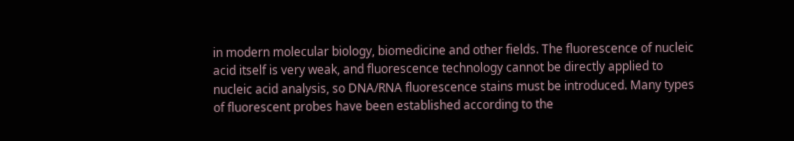in modern molecular biology, biomedicine and other fields. The fluorescence of nucleic acid itself is very weak, and fluorescence technology cannot be directly applied to nucleic acid analysis, so DNA/RNA fluorescence stains must be introduced. Many types of fluorescent probes have been established according to the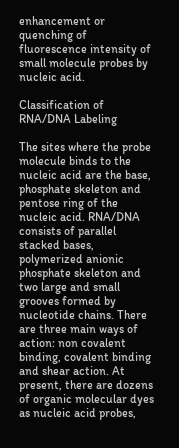enhancement or quenching of fluorescence intensity of small molecule probes by nucleic acid.

Classification of RNA/DNA Labeling

The sites where the probe molecule binds to the nucleic acid are the base, phosphate skeleton and pentose ring of the nucleic acid. RNA/DNA consists of parallel stacked bases, polymerized anionic phosphate skeleton and two large and small grooves formed by nucleotide chains. There are three main ways of action: non covalent binding, covalent binding and shear action. At present, there are dozens of organic molecular dyes as nucleic acid probes,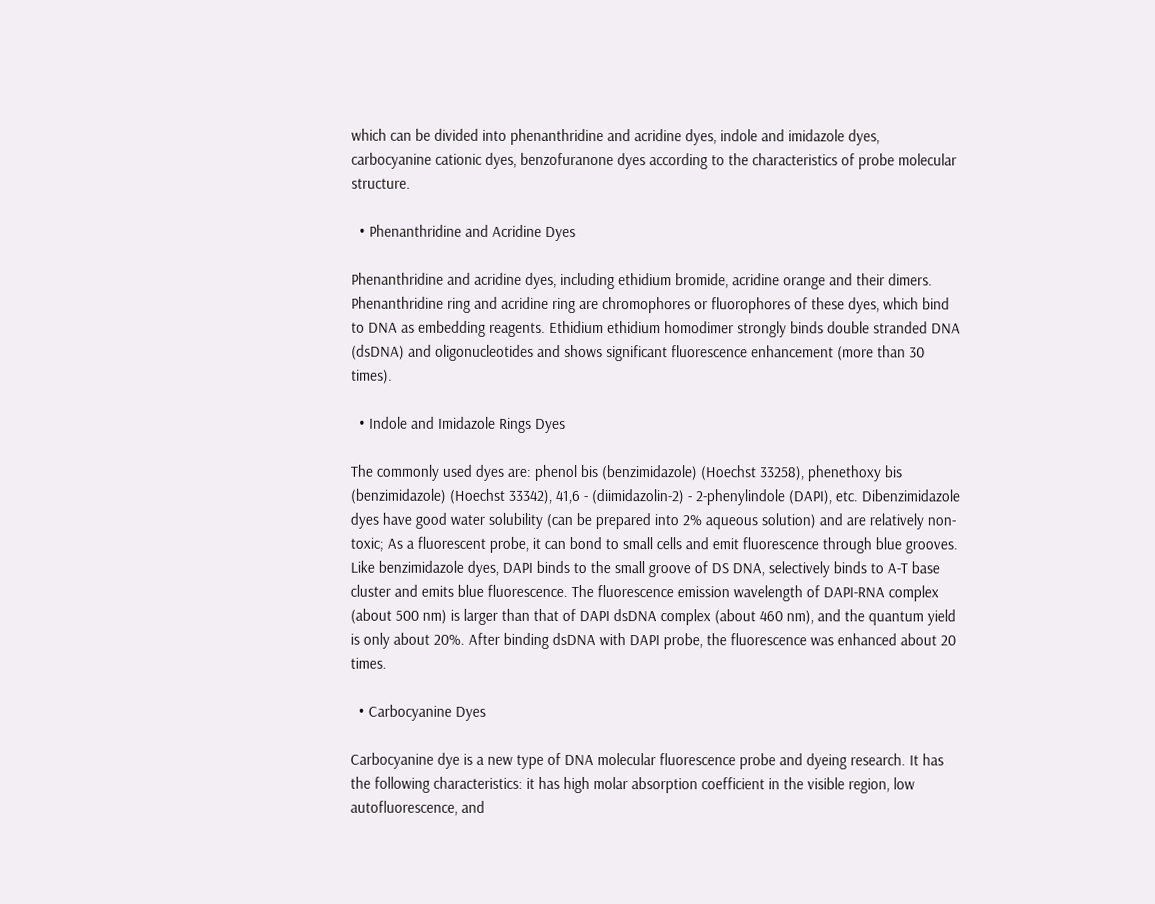which can be divided into phenanthridine and acridine dyes, indole and imidazole dyes, carbocyanine cationic dyes, benzofuranone dyes according to the characteristics of probe molecular structure.

  • Phenanthridine and Acridine Dyes

Phenanthridine and acridine dyes, including ethidium bromide, acridine orange and their dimers. Phenanthridine ring and acridine ring are chromophores or fluorophores of these dyes, which bind to DNA as embedding reagents. Ethidium ethidium homodimer strongly binds double stranded DNA (dsDNA) and oligonucleotides and shows significant fluorescence enhancement (more than 30 times).

  • Indole and Imidazole Rings Dyes

The commonly used dyes are: phenol bis (benzimidazole) (Hoechst 33258), phenethoxy bis (benzimidazole) (Hoechst 33342), 41,6 - (diimidazolin-2) - 2-phenylindole (DAPI), etc. Dibenzimidazole dyes have good water solubility (can be prepared into 2% aqueous solution) and are relatively non-toxic; As a fluorescent probe, it can bond to small cells and emit fluorescence through blue grooves. Like benzimidazole dyes, DAPI binds to the small groove of DS DNA, selectively binds to A-T base cluster and emits blue fluorescence. The fluorescence emission wavelength of DAPI-RNA complex (about 500 nm) is larger than that of DAPI dsDNA complex (about 460 nm), and the quantum yield is only about 20%. After binding dsDNA with DAPI probe, the fluorescence was enhanced about 20 times.

  • Carbocyanine Dyes

Carbocyanine dye is a new type of DNA molecular fluorescence probe and dyeing research. It has the following characteristics: it has high molar absorption coefficient in the visible region, low autofluorescence, and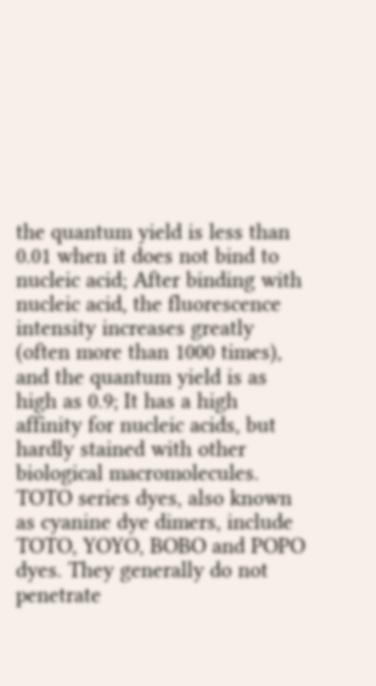the quantum yield is less than 0.01 when it does not bind to nucleic acid; After binding with nucleic acid, the fluorescence intensity increases greatly (often more than 1000 times), and the quantum yield is as high as 0.9; It has a high affinity for nucleic acids, but hardly stained with other biological macromolecules. TOTO series dyes, also known as cyanine dye dimers, include TOTO, YOYO, BOBO and POPO dyes. They generally do not penetrate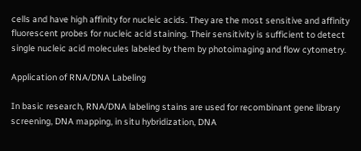cells and have high affinity for nucleic acids. They are the most sensitive and affinity fluorescent probes for nucleic acid staining. Their sensitivity is sufficient to detect single nucleic acid molecules labeled by them by photoimaging and flow cytometry.

Application of RNA/DNA Labeling

In basic research, RNA/DNA labeling stains are used for recombinant gene library screening, DNA mapping, in situ hybridization, DNA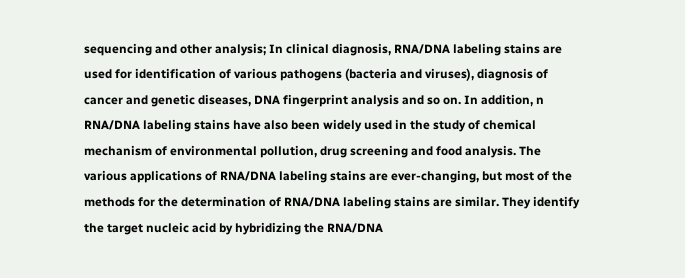sequencing and other analysis; In clinical diagnosis, RNA/DNA labeling stains are used for identification of various pathogens (bacteria and viruses), diagnosis of cancer and genetic diseases, DNA fingerprint analysis and so on. In addition, n RNA/DNA labeling stains have also been widely used in the study of chemical mechanism of environmental pollution, drug screening and food analysis. The various applications of RNA/DNA labeling stains are ever-changing, but most of the methods for the determination of RNA/DNA labeling stains are similar. They identify the target nucleic acid by hybridizing the RNA/DNA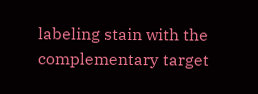labeling stain with the complementary target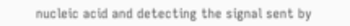nucleic acid and detecting the signal sent by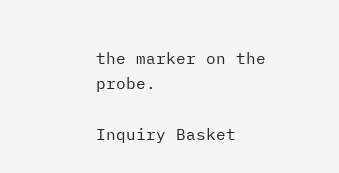the marker on the probe.

Inquiry Basket